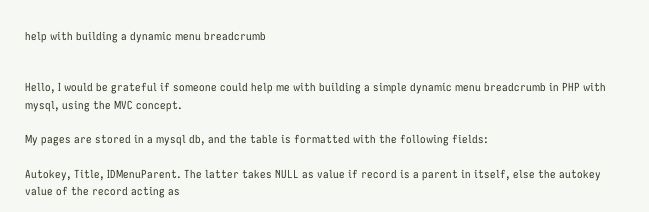help with building a dynamic menu breadcrumb


Hello, I would be grateful if someone could help me with building a simple dynamic menu breadcrumb in PHP with mysql, using the MVC concept.

My pages are stored in a mysql db, and the table is formatted with the following fields:

Autokey, Title, IDMenuParent. The latter takes NULL as value if record is a parent in itself, else the autokey value of the record acting as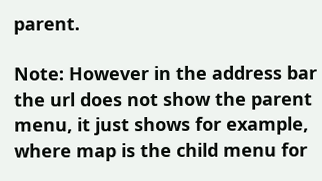parent.

Note: However in the address bar the url does not show the parent menu, it just shows for example, where map is the child menu for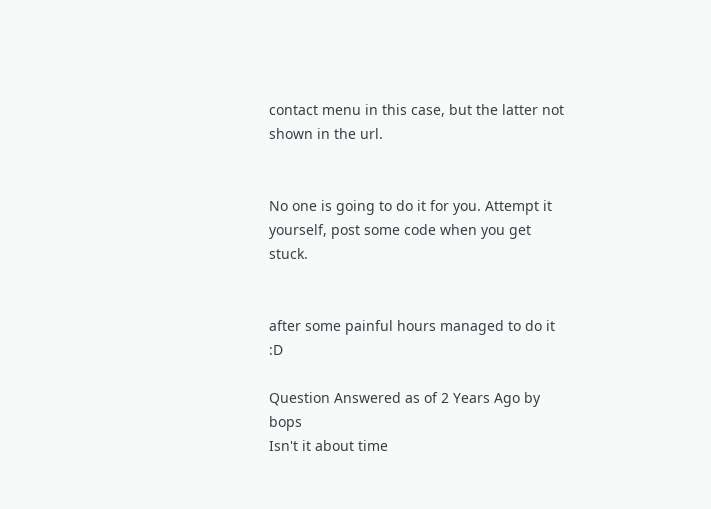contact menu in this case, but the latter not shown in the url.


No one is going to do it for you. Attempt it yourself, post some code when you get stuck.


after some painful hours managed to do it :D

Question Answered as of 2 Years Ago by bops
Isn't it about time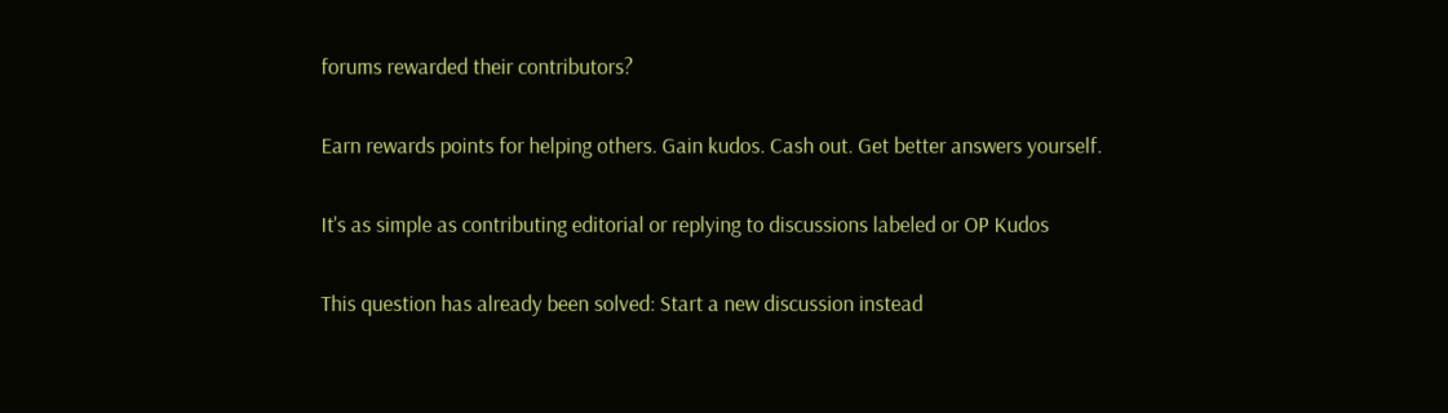forums rewarded their contributors?

Earn rewards points for helping others. Gain kudos. Cash out. Get better answers yourself.

It's as simple as contributing editorial or replying to discussions labeled or OP Kudos

This question has already been solved: Start a new discussion instead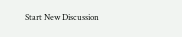Start New Discussion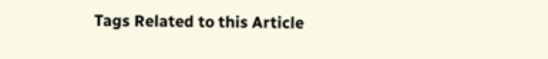Tags Related to this Article